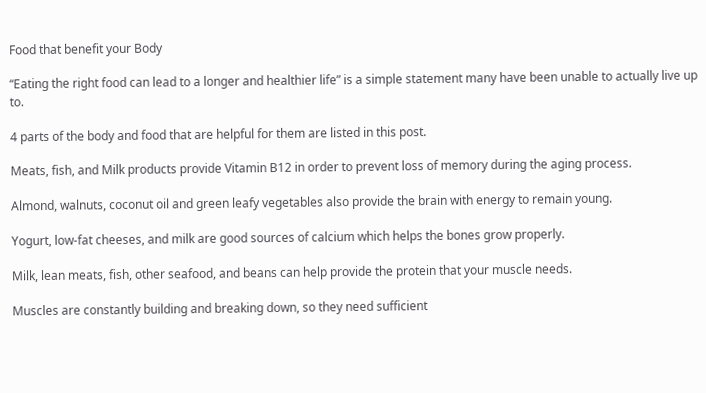Food that benefit your Body

“Eating the right food can lead to a longer and healthier life” is a simple statement many have been unable to actually live up to.

4 parts of the body and food that are helpful for them are listed in this post.

Meats, fish, and Milk products provide Vitamin B12 in order to prevent loss of memory during the aging process.

Almond, walnuts, coconut oil and green leafy vegetables also provide the brain with energy to remain young.

Yogurt, low-fat cheeses, and milk are good sources of calcium which helps the bones grow properly.

Milk, lean meats, fish, other seafood, and beans can help provide the protein that your muscle needs.

Muscles are constantly building and breaking down, so they need sufficient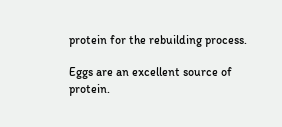protein for the rebuilding process.

Eggs are an excellent source of protein.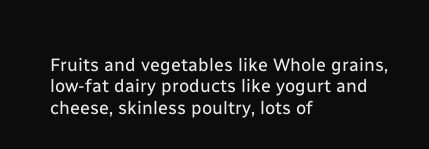Fruits and vegetables like Whole grains, low-fat dairy products like yogurt and cheese, skinless poultry, lots of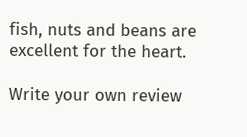fish, nuts and beans are excellent for the heart.

Write your own review